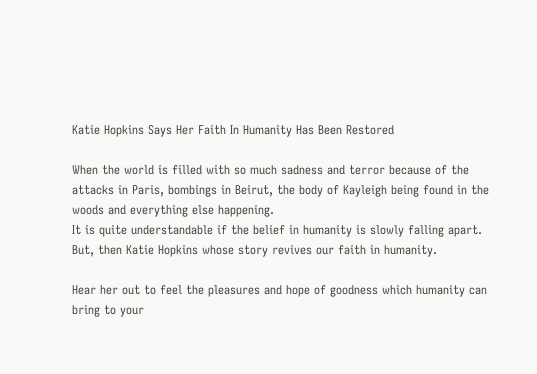Katie Hopkins Says Her Faith In Humanity Has Been Restored

When the world is filled with so much sadness and terror because of the attacks in Paris, bombings in Beirut, the body of Kayleigh being found in the woods and everything else happening.
It is quite understandable if the belief in humanity is slowly falling apart. But, then Katie Hopkins whose story revives our faith in humanity.

Hear her out to feel the pleasures and hope of goodness which humanity can bring to your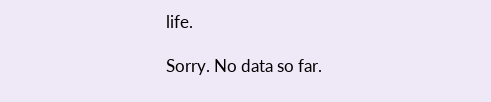life.

Sorry. No data so far.